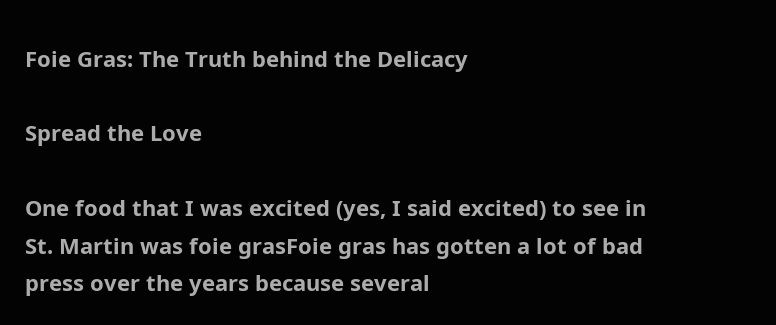Foie Gras: The Truth behind the Delicacy

Spread the Love

One food that I was excited (yes, I said excited) to see in St. Martin was foie grasFoie gras has gotten a lot of bad press over the years because several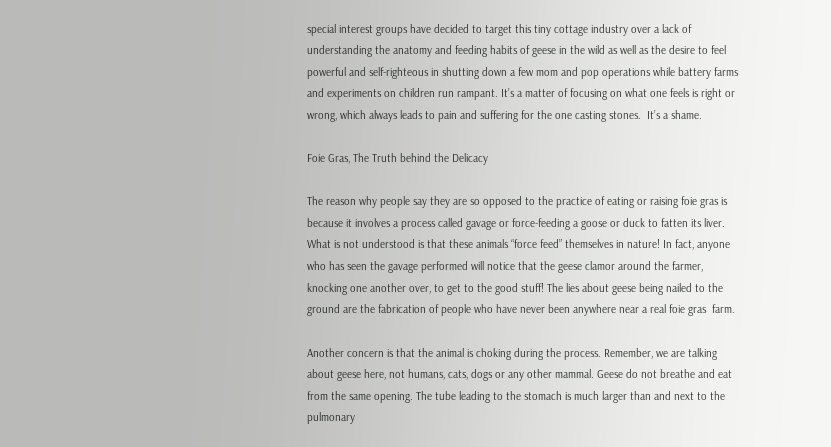special interest groups have decided to target this tiny cottage industry over a lack of understanding the anatomy and feeding habits of geese in the wild as well as the desire to feel powerful and self-righteous in shutting down a few mom and pop operations while battery farms and experiments on children run rampant. It’s a matter of focusing on what one feels is right or wrong, which always leads to pain and suffering for the one casting stones.  It’s a shame.

Foie Gras, The Truth behind the Delicacy

The reason why people say they are so opposed to the practice of eating or raising foie gras is because it involves a process called gavage or force-feeding a goose or duck to fatten its liver. What is not understood is that these animals “force feed” themselves in nature! In fact, anyone who has seen the gavage performed will notice that the geese clamor around the farmer, knocking one another over, to get to the good stuff! The lies about geese being nailed to the ground are the fabrication of people who have never been anywhere near a real foie gras  farm.

Another concern is that the animal is choking during the process. Remember, we are talking about geese here, not humans, cats, dogs or any other mammal. Geese do not breathe and eat from the same opening. The tube leading to the stomach is much larger than and next to the pulmonary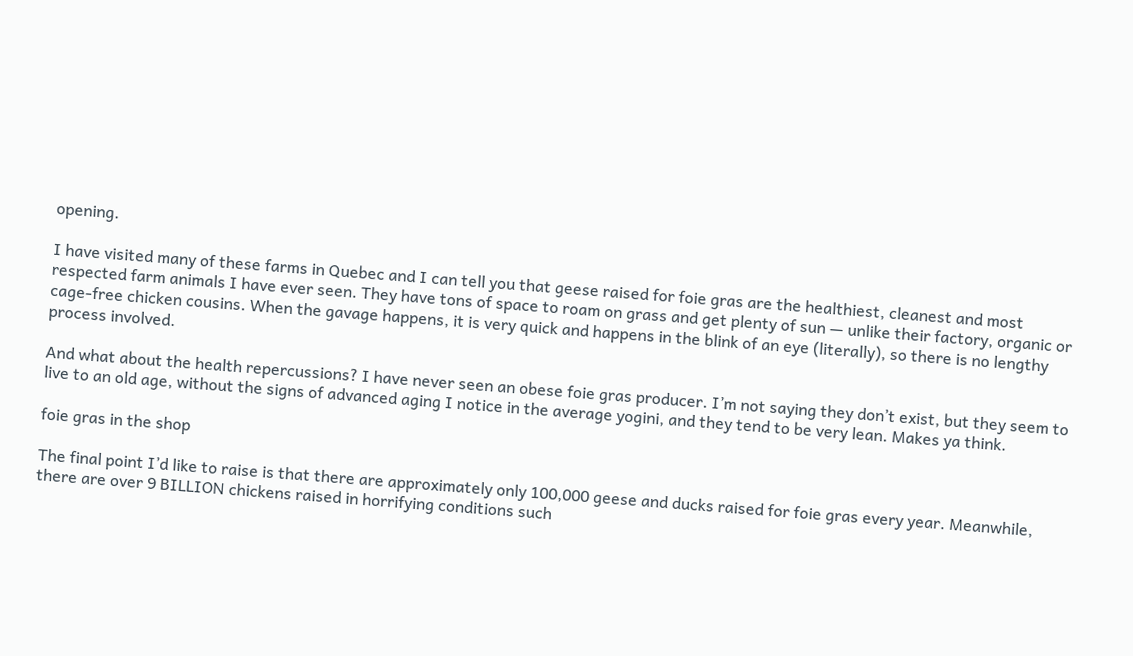opening.

I have visited many of these farms in Quebec and I can tell you that geese raised for foie gras are the healthiest, cleanest and most respected farm animals I have ever seen. They have tons of space to roam on grass and get plenty of sun — unlike their factory, organic or cage-free chicken cousins. When the gavage happens, it is very quick and happens in the blink of an eye (literally), so there is no lengthy process involved.

And what about the health repercussions? I have never seen an obese foie gras producer. I’m not saying they don’t exist, but they seem to live to an old age, without the signs of advanced aging I notice in the average yogini, and they tend to be very lean. Makes ya think.

foie gras in the shop

The final point I’d like to raise is that there are approximately only 100,000 geese and ducks raised for foie gras every year. Meanwhile, there are over 9 BILLION chickens raised in horrifying conditions such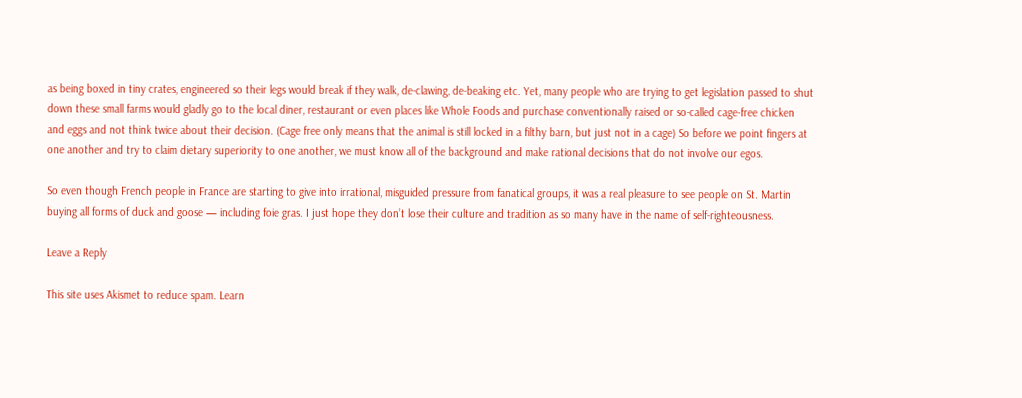as being boxed in tiny crates, engineered so their legs would break if they walk, de-clawing, de-beaking etc. Yet, many people who are trying to get legislation passed to shut down these small farms would gladly go to the local diner, restaurant or even places like Whole Foods and purchase conventionally raised or so-called cage-free chicken and eggs and not think twice about their decision. (Cage free only means that the animal is still locked in a filthy barn, but just not in a cage) So before we point fingers at one another and try to claim dietary superiority to one another, we must know all of the background and make rational decisions that do not involve our egos.

So even though French people in France are starting to give into irrational, misguided pressure from fanatical groups, it was a real pleasure to see people on St. Martin buying all forms of duck and goose — including foie gras. I just hope they don’t lose their culture and tradition as so many have in the name of self-righteousness.

Leave a Reply

This site uses Akismet to reduce spam. Learn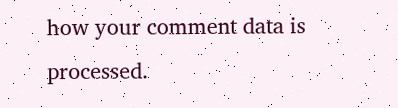how your comment data is processed.